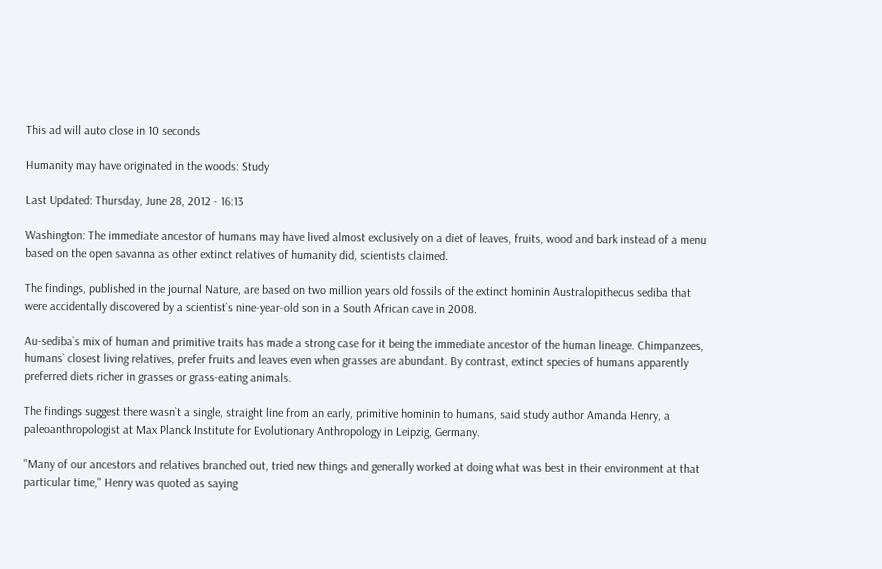This ad will auto close in 10 seconds

Humanity may have originated in the woods: Study

Last Updated: Thursday, June 28, 2012 - 16:13

Washington: The immediate ancestor of humans may have lived almost exclusively on a diet of leaves, fruits, wood and bark instead of a menu based on the open savanna as other extinct relatives of humanity did, scientists claimed.

The findings, published in the journal Nature, are based on two million years old fossils of the extinct hominin Australopithecus sediba that were accidentally discovered by a scientist`s nine-year-old son in a South African cave in 2008.

Au-sediba`s mix of human and primitive traits has made a strong case for it being the immediate ancestor of the human lineage. Chimpanzees, humans` closest living relatives, prefer fruits and leaves even when grasses are abundant. By contrast, extinct species of humans apparently preferred diets richer in grasses or grass-eating animals.

The findings suggest there wasn`t a single, straight line from an early, primitive hominin to humans, said study author Amanda Henry, a paleoanthropologist at Max Planck Institute for Evolutionary Anthropology in Leipzig, Germany.

"Many of our ancestors and relatives branched out, tried new things and generally worked at doing what was best in their environment at that particular time," Henry was quoted as saying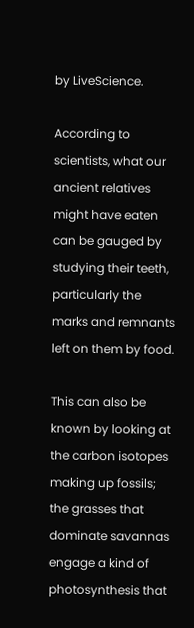by LiveScience.

According to scientists, what our ancient relatives might have eaten can be gauged by studying their teeth, particularly the marks and remnants left on them by food.

This can also be known by looking at the carbon isotopes making up fossils; the grasses that dominate savannas engage a kind of photosynthesis that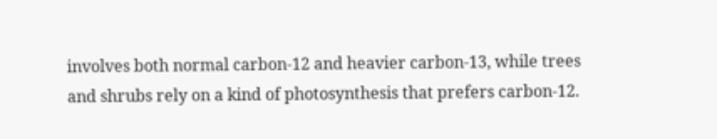involves both normal carbon-12 and heavier carbon-13, while trees and shrubs rely on a kind of photosynthesis that prefers carbon-12.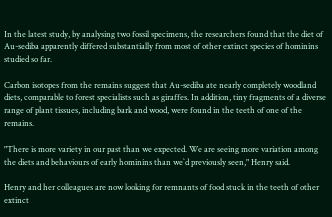In the latest study, by analysing two fossil specimens, the researchers found that the diet of Au-sediba apparently differed substantially from most of other extinct species of hominins studied so far.

Carbon isotopes from the remains suggest that Au-sediba ate nearly completely woodland diets, comparable to forest specialists such as giraffes. In addition, tiny fragments of a diverse range of plant tissues, including bark and wood, were found in the teeth of one of the remains.

"There is more variety in our past than we expected. We are seeing more variation among the diets and behaviours of early hominins than we`d previously seen," Henry said.

Henry and her colleagues are now looking for remnants of food stuck in the teeth of other extinct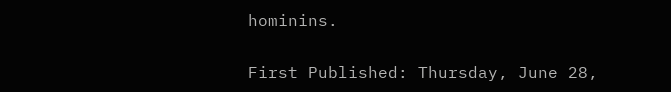hominins.


First Published: Thursday, June 28,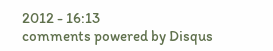2012 - 16:13
comments powered by Disqus